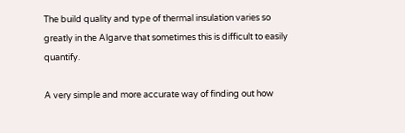The build quality and type of thermal insulation varies so greatly in the Algarve that sometimes this is difficult to easily quantify.

A very simple and more accurate way of finding out how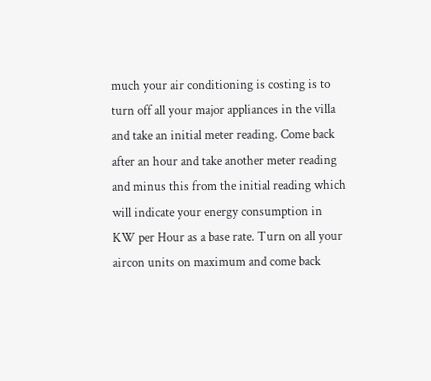much your air conditioning is costing is to turn off all your major appliances in the villa and take an initial meter reading. Come back after an hour and take another meter reading and minus this from the initial reading which will indicate your energy consumption in KW per Hour as a base rate. Turn on all your aircon units on maximum and come back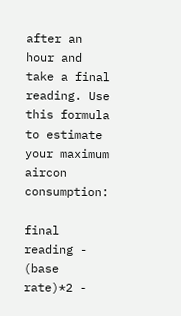after an hour and take a final reading. Use this formula to estimate your maximum aircon consumption:

final reading - (base rate)*2 -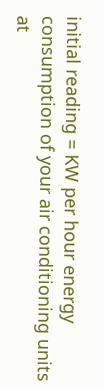initial reading = KW per hour energy consumption of your air conditioning units at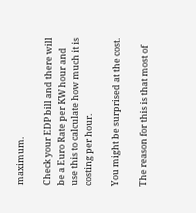maximum.

Check your EDP bill and there will be a Euro Rate per KW hour and use this to calculate how much it is costing per hour.

You might be surprised at the cost.

The reason for this is that most of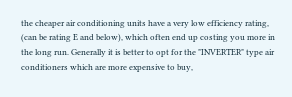the cheaper air conditioning units have a very low efficiency rating, (can be rating E and below), which often end up costing you more in the long run. Generally it is better to opt for the "INVERTER" type air conditioners which are more expensive to buy,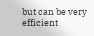but can be very efficient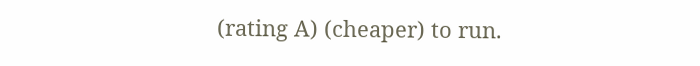(rating A) (cheaper) to run.